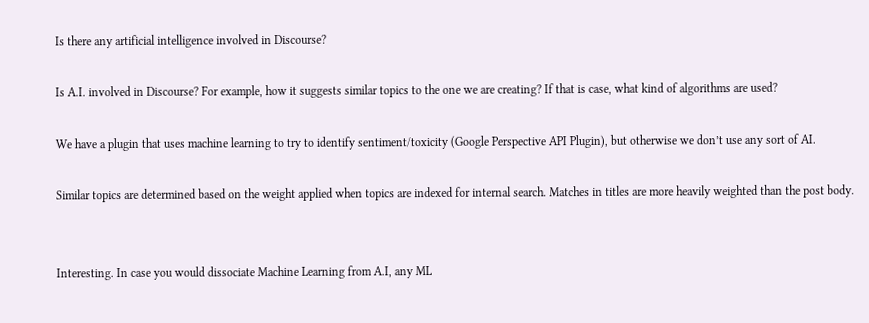Is there any artificial intelligence involved in Discourse?

Is A.I. involved in Discourse? For example, how it suggests similar topics to the one we are creating? If that is case, what kind of algorithms are used?

We have a plugin that uses machine learning to try to identify sentiment/toxicity (Google Perspective API Plugin), but otherwise we don’t use any sort of AI.

Similar topics are determined based on the weight applied when topics are indexed for internal search. Matches in titles are more heavily weighted than the post body.


Interesting. In case you would dissociate Machine Learning from A.I, any ML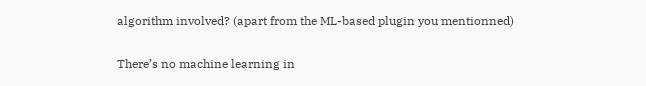algorithm involved? (apart from the ML-based plugin you mentionned)

There’s no machine learning in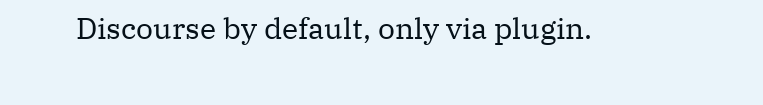Discourse by default, only via plugin.